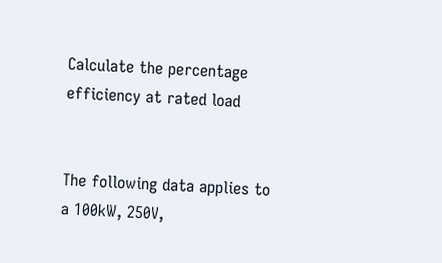Calculate the percentage efficiency at rated load


The following data applies to a 100kW, 250V,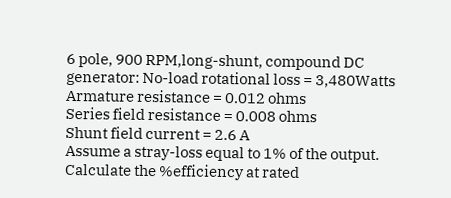6 pole, 900 RPM,long-shunt, compound DC generator: No-load rotational loss = 3,480Watts
Armature resistance = 0.012 ohms
Series field resistance = 0.008 ohms
Shunt field current = 2.6 A
Assume a stray-loss equal to 1% of the output. Calculate the %efficiency at rated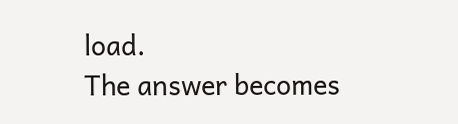load.
The answer becomes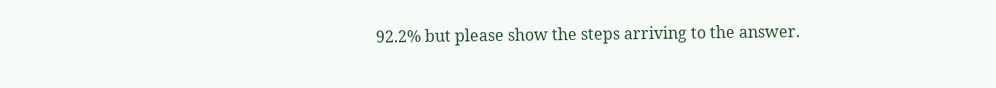92.2% but please show the steps arriving to the answer.